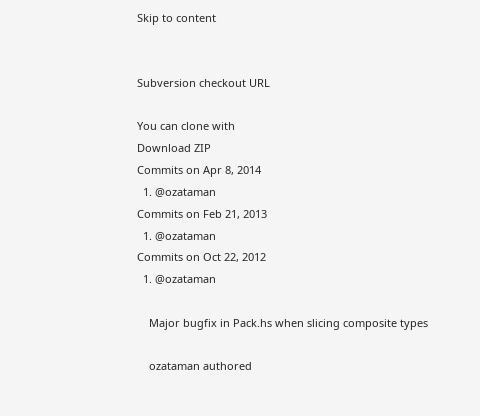Skip to content


Subversion checkout URL

You can clone with
Download ZIP
Commits on Apr 8, 2014
  1. @ozataman
Commits on Feb 21, 2013
  1. @ozataman
Commits on Oct 22, 2012
  1. @ozataman

    Major bugfix in Pack.hs when slicing composite types

    ozataman authored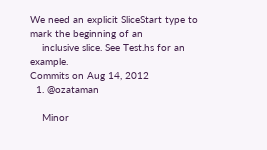We need an explicit SliceStart type to mark the beginning of an
    inclusive slice. See Test.hs for an example.
Commits on Aug 14, 2012
  1. @ozataman

    Minor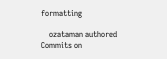formatting

    ozataman authored
Commits on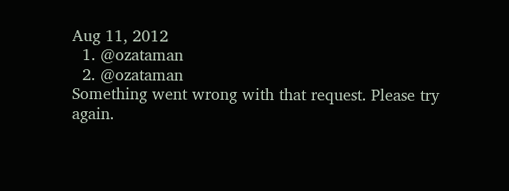Aug 11, 2012
  1. @ozataman
  2. @ozataman
Something went wrong with that request. Please try again.